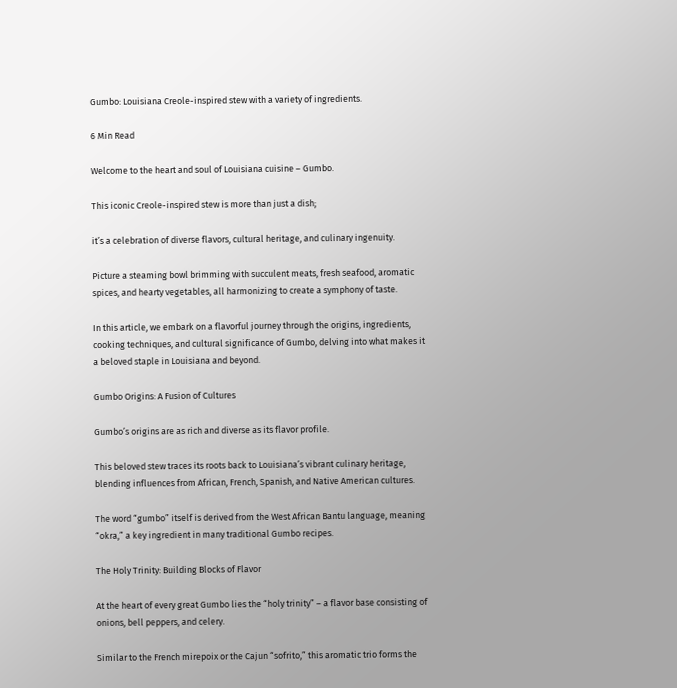Gumbo: Louisiana Creole-inspired stew with a variety of ingredients.

6 Min Read

Welcome to the heart and soul of Louisiana cuisine – Gumbo.

This iconic Creole-inspired stew is more than just a dish;

it’s a celebration of diverse flavors, cultural heritage, and culinary ingenuity.

Picture a steaming bowl brimming with succulent meats, fresh seafood, aromatic spices, and hearty vegetables, all harmonizing to create a symphony of taste.

In this article, we embark on a flavorful journey through the origins, ingredients, cooking techniques, and cultural significance of Gumbo, delving into what makes it a beloved staple in Louisiana and beyond.

Gumbo Origins: A Fusion of Cultures

Gumbo’s origins are as rich and diverse as its flavor profile.

This beloved stew traces its roots back to Louisiana’s vibrant culinary heritage, blending influences from African, French, Spanish, and Native American cultures.

The word “gumbo” itself is derived from the West African Bantu language, meaning “okra,” a key ingredient in many traditional Gumbo recipes.

The Holy Trinity: Building Blocks of Flavor

At the heart of every great Gumbo lies the “holy trinity” – a flavor base consisting of onions, bell peppers, and celery.

Similar to the French mirepoix or the Cajun “sofrito,” this aromatic trio forms the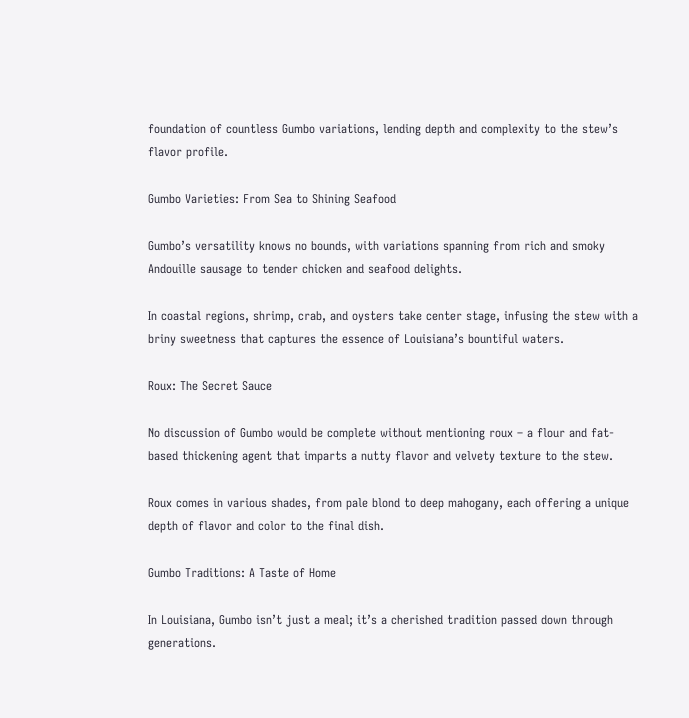foundation of countless Gumbo variations, lending depth and complexity to the stew’s flavor profile.

Gumbo Varieties: From Sea to Shining Seafood

Gumbo’s versatility knows no bounds, with variations spanning from rich and smoky Andouille sausage to tender chicken and seafood delights.

In coastal regions, shrimp, crab, and oysters take center stage, infusing the stew with a briny sweetness that captures the essence of Louisiana’s bountiful waters.

Roux: The Secret Sauce

No discussion of Gumbo would be complete without mentioning roux – a flour and fat-based thickening agent that imparts a nutty flavor and velvety texture to the stew.

Roux comes in various shades, from pale blond to deep mahogany, each offering a unique depth of flavor and color to the final dish.

Gumbo Traditions: A Taste of Home

In Louisiana, Gumbo isn’t just a meal; it’s a cherished tradition passed down through generations.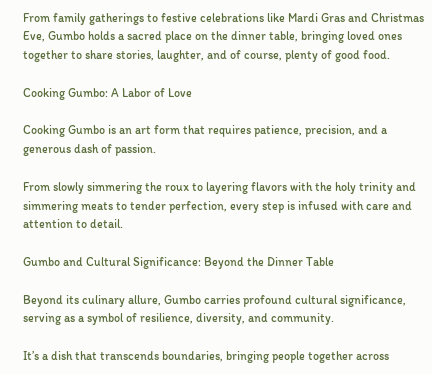From family gatherings to festive celebrations like Mardi Gras and Christmas Eve, Gumbo holds a sacred place on the dinner table, bringing loved ones together to share stories, laughter, and of course, plenty of good food.

Cooking Gumbo: A Labor of Love

Cooking Gumbo is an art form that requires patience, precision, and a generous dash of passion.

From slowly simmering the roux to layering flavors with the holy trinity and simmering meats to tender perfection, every step is infused with care and attention to detail.

Gumbo and Cultural Significance: Beyond the Dinner Table

Beyond its culinary allure, Gumbo carries profound cultural significance, serving as a symbol of resilience, diversity, and community.

It’s a dish that transcends boundaries, bringing people together across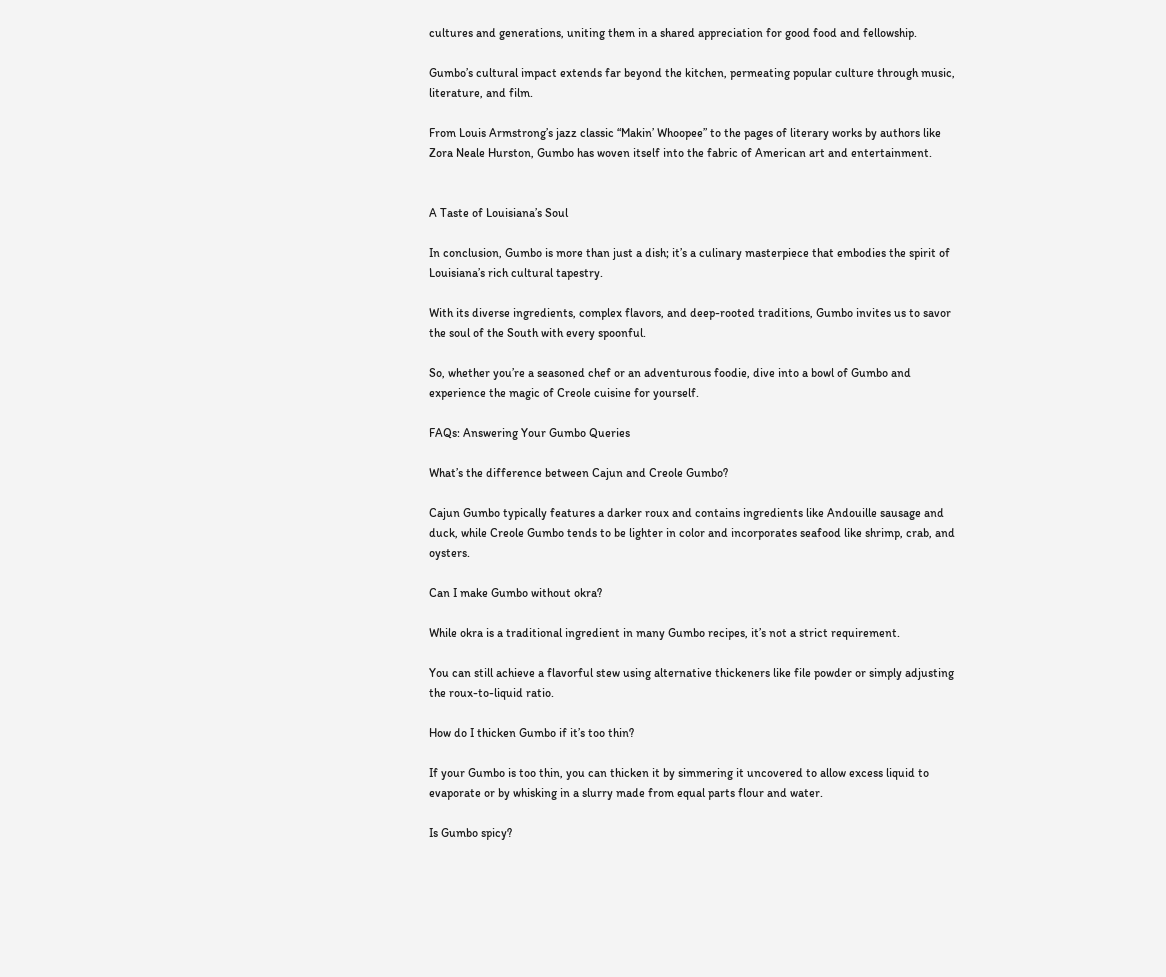cultures and generations, uniting them in a shared appreciation for good food and fellowship.

Gumbo’s cultural impact extends far beyond the kitchen, permeating popular culture through music, literature, and film.

From Louis Armstrong’s jazz classic “Makin’ Whoopee” to the pages of literary works by authors like Zora Neale Hurston, Gumbo has woven itself into the fabric of American art and entertainment.


A Taste of Louisiana’s Soul

In conclusion, Gumbo is more than just a dish; it’s a culinary masterpiece that embodies the spirit of Louisiana’s rich cultural tapestry.

With its diverse ingredients, complex flavors, and deep-rooted traditions, Gumbo invites us to savor the soul of the South with every spoonful.

So, whether you’re a seasoned chef or an adventurous foodie, dive into a bowl of Gumbo and experience the magic of Creole cuisine for yourself.

FAQs: Answering Your Gumbo Queries

What’s the difference between Cajun and Creole Gumbo?

Cajun Gumbo typically features a darker roux and contains ingredients like Andouille sausage and duck, while Creole Gumbo tends to be lighter in color and incorporates seafood like shrimp, crab, and oysters.

Can I make Gumbo without okra?

While okra is a traditional ingredient in many Gumbo recipes, it’s not a strict requirement.

You can still achieve a flavorful stew using alternative thickeners like file powder or simply adjusting the roux-to-liquid ratio.

How do I thicken Gumbo if it’s too thin?

If your Gumbo is too thin, you can thicken it by simmering it uncovered to allow excess liquid to evaporate or by whisking in a slurry made from equal parts flour and water.

Is Gumbo spicy?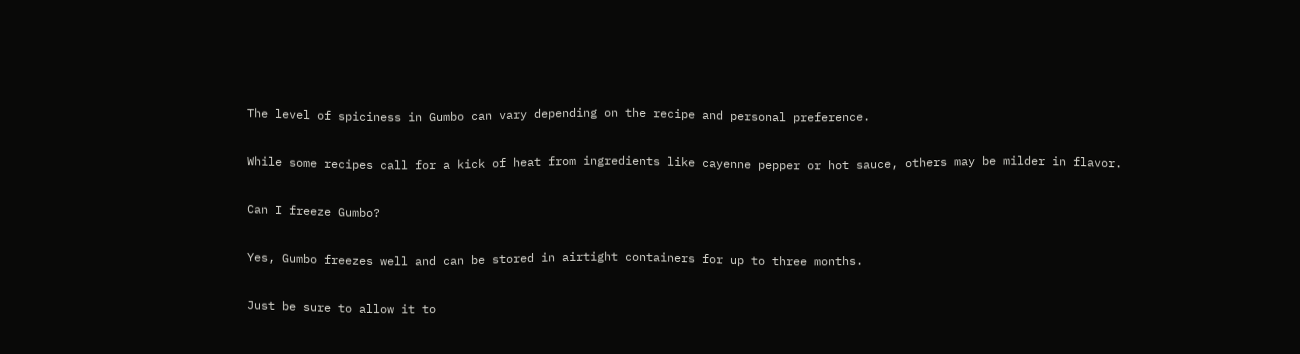The level of spiciness in Gumbo can vary depending on the recipe and personal preference.

While some recipes call for a kick of heat from ingredients like cayenne pepper or hot sauce, others may be milder in flavor.

Can I freeze Gumbo?

Yes, Gumbo freezes well and can be stored in airtight containers for up to three months.

Just be sure to allow it to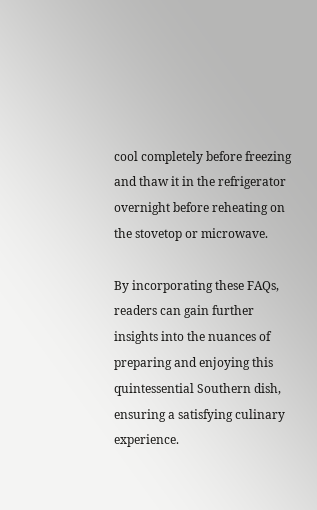cool completely before freezing and thaw it in the refrigerator overnight before reheating on the stovetop or microwave.

By incorporating these FAQs, readers can gain further insights into the nuances of preparing and enjoying this quintessential Southern dish, ensuring a satisfying culinary experience.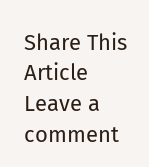Share This Article
Leave a comment